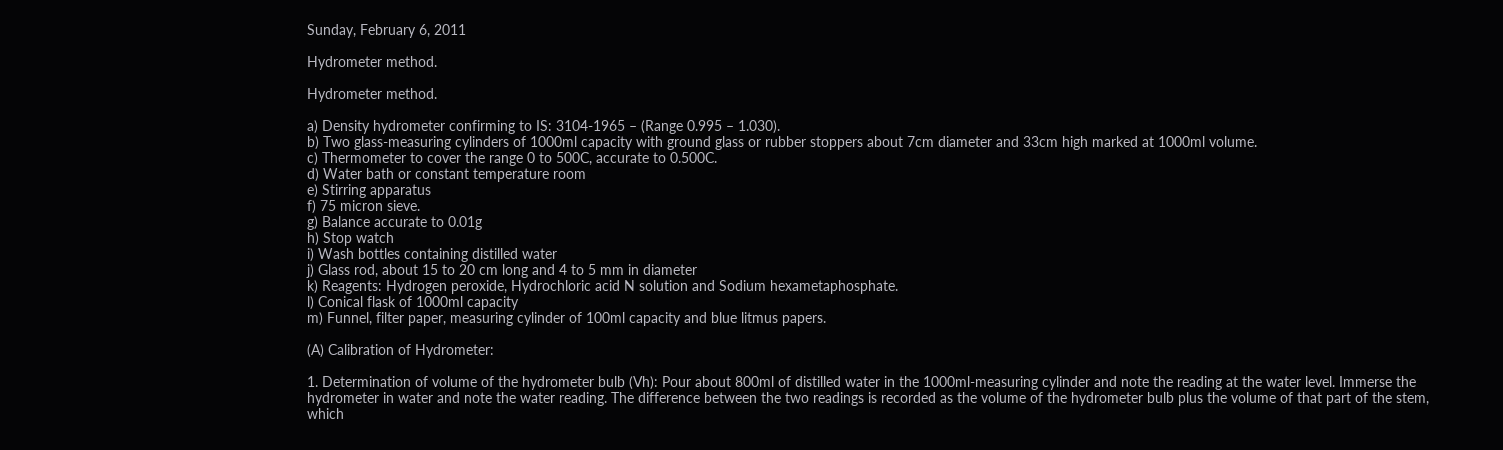Sunday, February 6, 2011

Hydrometer method.

Hydrometer method.

a) Density hydrometer confirming to IS: 3104-1965 – (Range 0.995 – 1.030).
b) Two glass-measuring cylinders of 1000ml capacity with ground glass or rubber stoppers about 7cm diameter and 33cm high marked at 1000ml volume.
c) Thermometer to cover the range 0 to 500C, accurate to 0.500C.
d) Water bath or constant temperature room
e) Stirring apparatus
f) 75 micron sieve.
g) Balance accurate to 0.01g
h) Stop watch
i) Wash bottles containing distilled water
j) Glass rod, about 15 to 20 cm long and 4 to 5 mm in diameter
k) Reagents: Hydrogen peroxide, Hydrochloric acid N solution and Sodium hexametaphosphate.
l) Conical flask of 1000ml capacity
m) Funnel, filter paper, measuring cylinder of 100ml capacity and blue litmus papers.

(A) Calibration of Hydrometer:

1. Determination of volume of the hydrometer bulb (Vh): Pour about 800ml of distilled water in the 1000ml-measuring cylinder and note the reading at the water level. Immerse the hydrometer in water and note the water reading. The difference between the two readings is recorded as the volume of the hydrometer bulb plus the volume of that part of the stem, which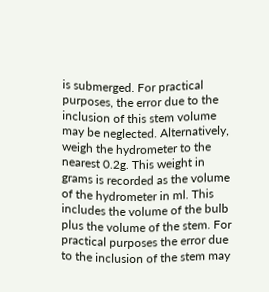is submerged. For practical purposes, the error due to the inclusion of this stem volume may be neglected. Alternatively, weigh the hydrometer to the nearest 0.2g. This weight in grams is recorded as the volume of the hydrometer in ml. This includes the volume of the bulb plus the volume of the stem. For practical purposes the error due to the inclusion of the stem may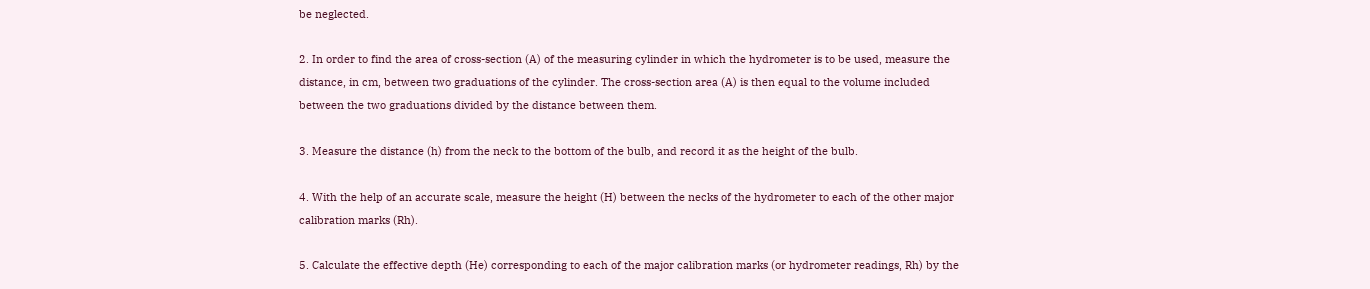be neglected.

2. In order to find the area of cross-section (A) of the measuring cylinder in which the hydrometer is to be used, measure the distance, in cm, between two graduations of the cylinder. The cross-section area (A) is then equal to the volume included between the two graduations divided by the distance between them.

3. Measure the distance (h) from the neck to the bottom of the bulb, and record it as the height of the bulb.

4. With the help of an accurate scale, measure the height (H) between the necks of the hydrometer to each of the other major calibration marks (Rh).

5. Calculate the effective depth (He) corresponding to each of the major calibration marks (or hydrometer readings, Rh) by the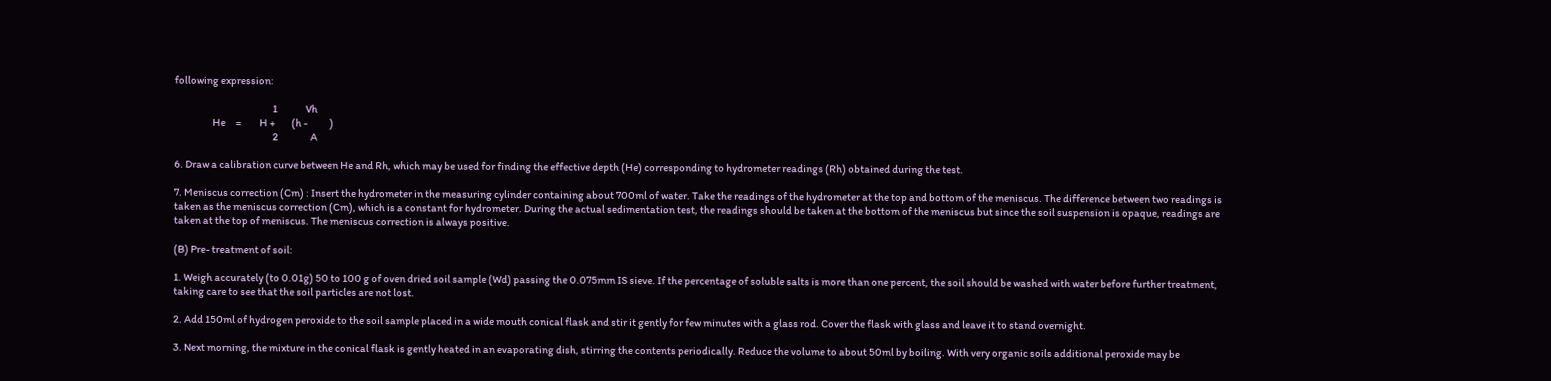following expression:

                                                 1              Vh
                   He     =         H +        (h -           )
                                                 2                A

6. Draw a calibration curve between He and Rh, which may be used for finding the effective depth (He) corresponding to hydrometer readings (Rh) obtained during the test.

7. Meniscus correction (Cm) : Insert the hydrometer in the measuring cylinder containing about 700ml of water. Take the readings of the hydrometer at the top and bottom of the meniscus. The difference between two readings is taken as the meniscus correction (Cm), which is a constant for hydrometer. During the actual sedimentation test, the readings should be taken at the bottom of the meniscus but since the soil suspension is opaque, readings are taken at the top of meniscus. The meniscus correction is always positive.

(B) Pre- treatment of soil:

1. Weigh accurately (to 0.01g) 50 to 100 g of oven dried soil sample (Wd) passing the 0.075mm IS sieve. If the percentage of soluble salts is more than one percent, the soil should be washed with water before further treatment, taking care to see that the soil particles are not lost.

2. Add 150ml of hydrogen peroxide to the soil sample placed in a wide mouth conical flask and stir it gently for few minutes with a glass rod. Cover the flask with glass and leave it to stand overnight.

3. Next morning, the mixture in the conical flask is gently heated in an evaporating dish, stirring the contents periodically. Reduce the volume to about 50ml by boiling. With very organic soils additional peroxide may be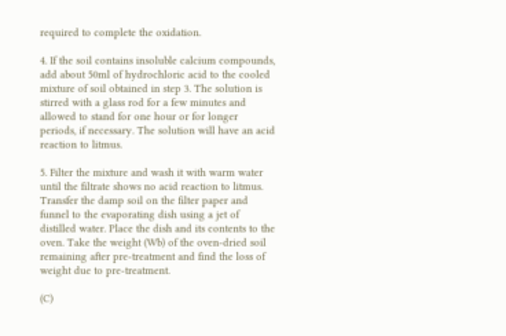required to complete the oxidation.

4. If the soil contains insoluble calcium compounds, add about 50ml of hydrochloric acid to the cooled mixture of soil obtained in step 3. The solution is stirred with a glass rod for a few minutes and allowed to stand for one hour or for longer periods, if necessary. The solution will have an acid reaction to litmus.

5. Filter the mixture and wash it with warm water until the filtrate shows no acid reaction to litmus. Transfer the damp soil on the filter paper and funnel to the evaporating dish using a jet of distilled water. Place the dish and its contents to the oven. Take the weight (Wb) of the oven-dried soil remaining after pre-treatment and find the loss of weight due to pre-treatment.

(C)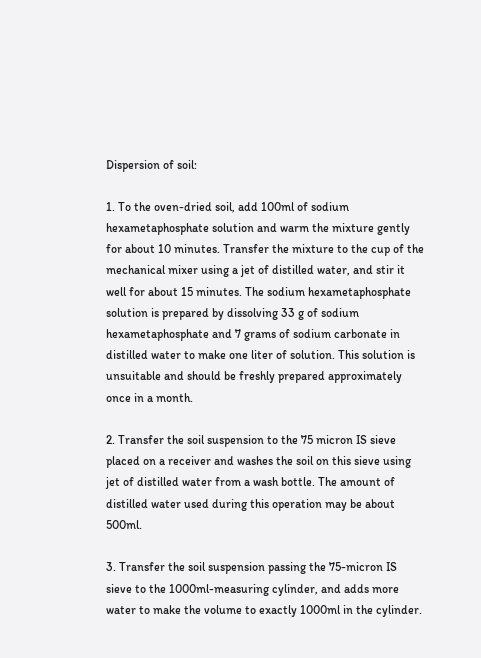Dispersion of soil:

1. To the oven-dried soil, add 100ml of sodium hexametaphosphate solution and warm the mixture gently for about 10 minutes. Transfer the mixture to the cup of the mechanical mixer using a jet of distilled water, and stir it well for about 15 minutes. The sodium hexametaphosphate solution is prepared by dissolving 33 g of sodium hexametaphosphate and 7 grams of sodium carbonate in distilled water to make one liter of solution. This solution is unsuitable and should be freshly prepared approximately once in a month.

2. Transfer the soil suspension to the 75 micron IS sieve placed on a receiver and washes the soil on this sieve using jet of distilled water from a wash bottle. The amount of distilled water used during this operation may be about 500ml.

3. Transfer the soil suspension passing the 75-micron IS sieve to the 1000ml-measuring cylinder, and adds more water to make the volume to exactly 1000ml in the cylinder.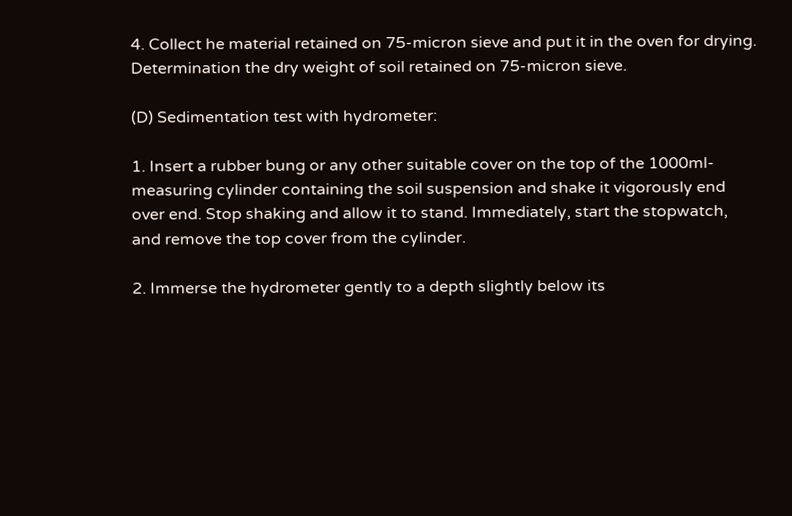4. Collect he material retained on 75-micron sieve and put it in the oven for drying. Determination the dry weight of soil retained on 75-micron sieve.

(D) Sedimentation test with hydrometer:

1. Insert a rubber bung or any other suitable cover on the top of the 1000ml-measuring cylinder containing the soil suspension and shake it vigorously end over end. Stop shaking and allow it to stand. Immediately, start the stopwatch, and remove the top cover from the cylinder.

2. Immerse the hydrometer gently to a depth slightly below its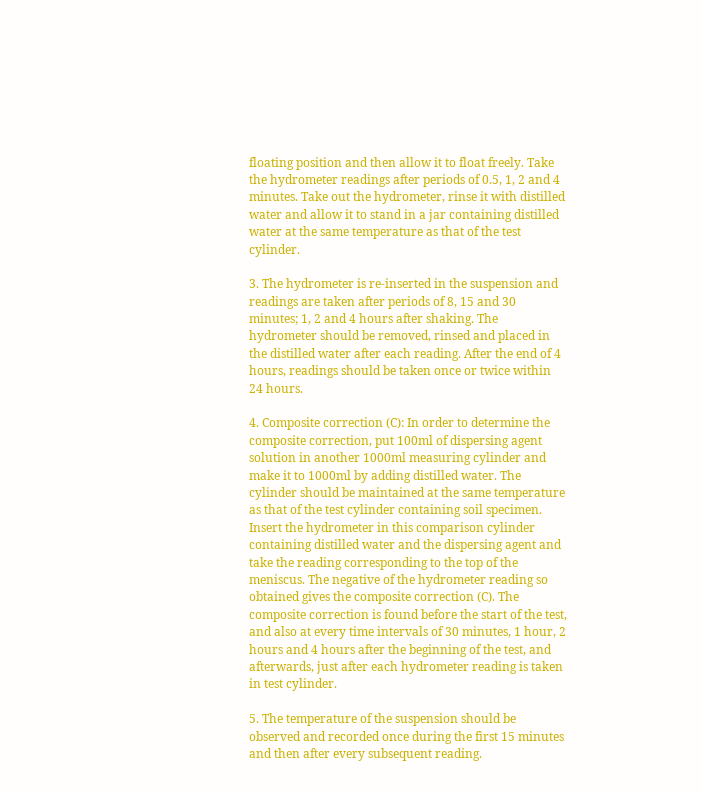floating position and then allow it to float freely. Take the hydrometer readings after periods of 0.5, 1, 2 and 4 minutes. Take out the hydrometer, rinse it with distilled water and allow it to stand in a jar containing distilled water at the same temperature as that of the test cylinder.

3. The hydrometer is re-inserted in the suspension and readings are taken after periods of 8, 15 and 30 minutes; 1, 2 and 4 hours after shaking. The hydrometer should be removed, rinsed and placed in the distilled water after each reading. After the end of 4 hours, readings should be taken once or twice within 24 hours.

4. Composite correction (C): In order to determine the composite correction, put 100ml of dispersing agent solution in another 1000ml measuring cylinder and make it to 1000ml by adding distilled water. The cylinder should be maintained at the same temperature as that of the test cylinder containing soil specimen. Insert the hydrometer in this comparison cylinder containing distilled water and the dispersing agent and take the reading corresponding to the top of the meniscus. The negative of the hydrometer reading so obtained gives the composite correction (C). The composite correction is found before the start of the test, and also at every time intervals of 30 minutes, 1 hour, 2 hours and 4 hours after the beginning of the test, and afterwards, just after each hydrometer reading is taken in test cylinder.

5. The temperature of the suspension should be observed and recorded once during the first 15 minutes and then after every subsequent reading.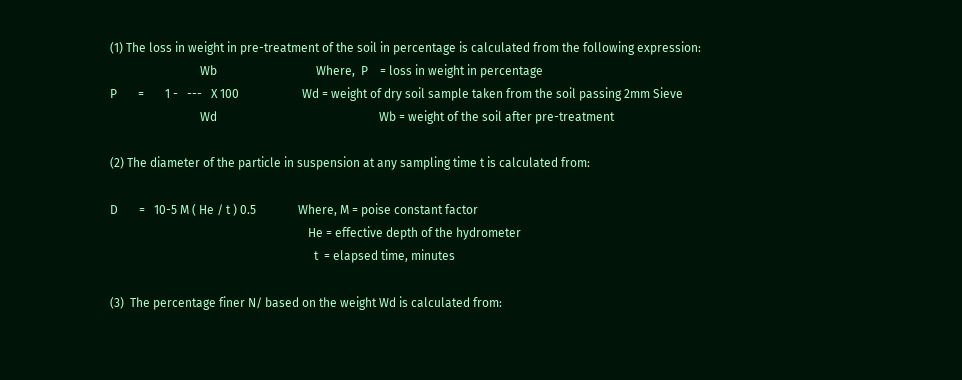(1) The loss in weight in pre-treatment of the soil in percentage is calculated from the following expression:
                              Wb                                 Where,  P    = loss in weight in percentage
P       =       1 -   ---   X 100                     Wd = weight of dry soil sample taken from the soil passing 2mm Sieve
                              Wd                                                      Wb = weight of the soil after pre-treatment

(2) The diameter of the particle in suspension at any sampling time t is calculated from:

D       =   10-5 M ( He / t ) 0.5              Where, M = poise constant factor
                                                                  He = effective depth of the hydrometer
                                                                    t  = elapsed time, minutes

(3)  The percentage finer N/ based on the weight Wd is calculated from: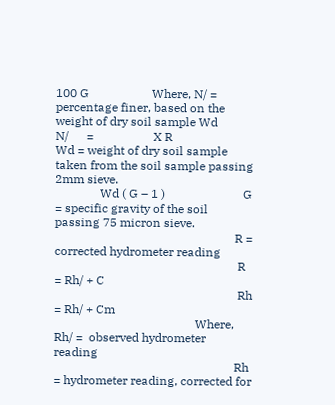100 G                     Where, N/ = percentage finer, based on the weight of dry soil sample Wd
N/      =                    X R                     Wd = weight of dry soil sample taken from the soil sample passing 2mm sieve.
               Wd ( G – 1 )                          G = specific gravity of the soil passing 75 micron sieve.
                                                            R = corrected hydrometer reading
                                                             R = Rh/ + C
                                                             Rh = Rh/ + Cm
                                               Where, Rh/ =  observed hydrometer reading
                                                            Rh = hydrometer reading, corrected for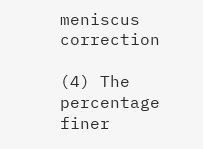meniscus correction

(4) The percentage finer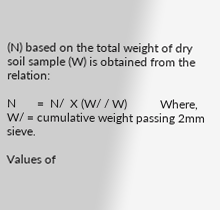(N) based on the total weight of dry soil sample (W) is obtained from the relation:

N       =  N/  X (W/ / W)           Where,   W/ = cumulative weight passing 2mm sieve.

Values of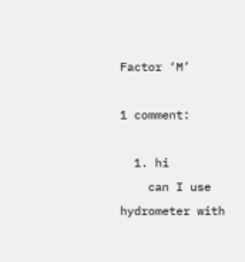Factor ‘M’

1 comment:

  1. hi
    can I use hydrometer with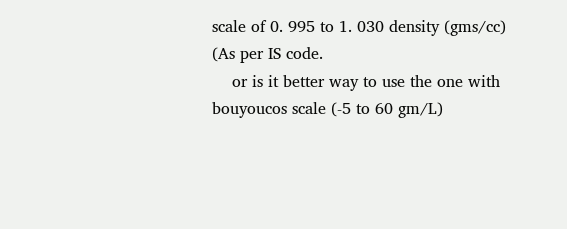scale of 0. 995 to 1. 030 density (gms/cc) (As per IS code.
    or is it better way to use the one with bouyoucos scale (-5 to 60 gm/L)